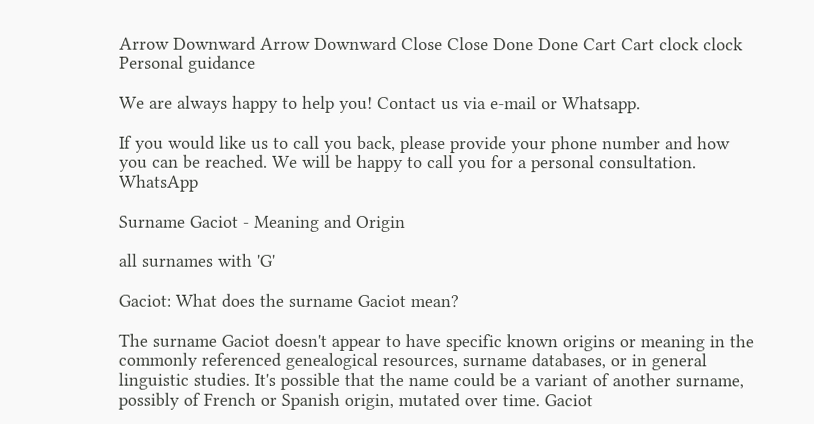Arrow Downward Arrow Downward Close Close Done Done Cart Cart clock clock
Personal guidance

We are always happy to help you! Contact us via e-mail or Whatsapp.

If you would like us to call you back, please provide your phone number and how you can be reached. We will be happy to call you for a personal consultation. WhatsApp

Surname Gaciot - Meaning and Origin

all surnames with 'G'

Gaciot: What does the surname Gaciot mean?

The surname Gaciot doesn't appear to have specific known origins or meaning in the commonly referenced genealogical resources, surname databases, or in general linguistic studies. It's possible that the name could be a variant of another surname, possibly of French or Spanish origin, mutated over time. Gaciot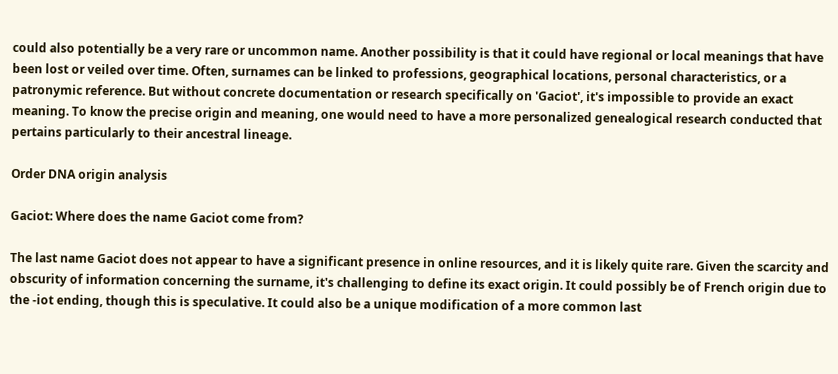could also potentially be a very rare or uncommon name. Another possibility is that it could have regional or local meanings that have been lost or veiled over time. Often, surnames can be linked to professions, geographical locations, personal characteristics, or a patronymic reference. But without concrete documentation or research specifically on 'Gaciot', it's impossible to provide an exact meaning. To know the precise origin and meaning, one would need to have a more personalized genealogical research conducted that pertains particularly to their ancestral lineage.

Order DNA origin analysis

Gaciot: Where does the name Gaciot come from?

The last name Gaciot does not appear to have a significant presence in online resources, and it is likely quite rare. Given the scarcity and obscurity of information concerning the surname, it's challenging to define its exact origin. It could possibly be of French origin due to the -iot ending, though this is speculative. It could also be a unique modification of a more common last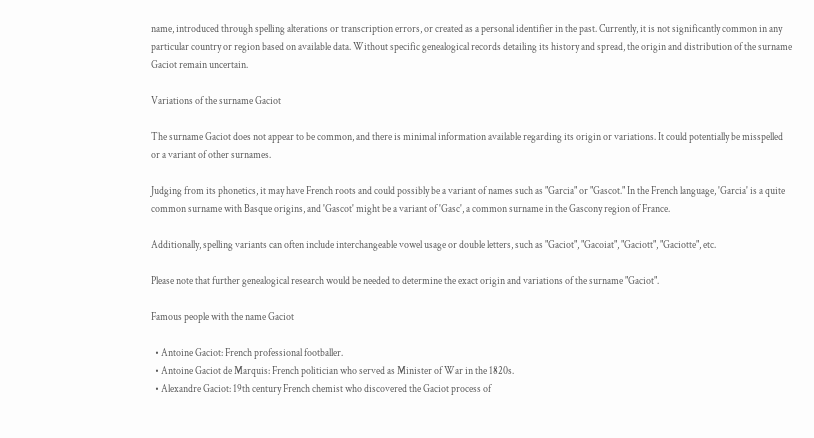name, introduced through spelling alterations or transcription errors, or created as a personal identifier in the past. Currently, it is not significantly common in any particular country or region based on available data. Without specific genealogical records detailing its history and spread, the origin and distribution of the surname Gaciot remain uncertain.

Variations of the surname Gaciot

The surname Gaciot does not appear to be common, and there is minimal information available regarding its origin or variations. It could potentially be misspelled or a variant of other surnames.

Judging from its phonetics, it may have French roots and could possibly be a variant of names such as "Garcia" or "Gascot." In the French language, 'Garcia' is a quite common surname with Basque origins, and 'Gascot' might be a variant of 'Gasc', a common surname in the Gascony region of France.

Additionally, spelling variants can often include interchangeable vowel usage or double letters, such as "Gaciot", "Gacoiat", "Gaciott", "Gaciotte", etc.

Please note that further genealogical research would be needed to determine the exact origin and variations of the surname "Gaciot".

Famous people with the name Gaciot

  • Antoine Gaciot: French professional footballer.
  • Antoine Gaciot de Marquis: French politician who served as Minister of War in the 1820s.
  • Alexandre Gaciot: 19th century French chemist who discovered the Gaciot process of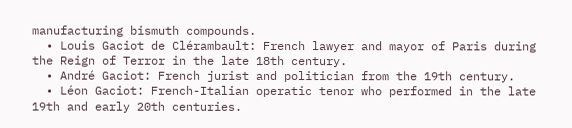manufacturing bismuth compounds.
  • Louis Gaciot de Clérambault: French lawyer and mayor of Paris during the Reign of Terror in the late 18th century.
  • André Gaciot: French jurist and politician from the 19th century.
  • Léon Gaciot: French-Italian operatic tenor who performed in the late 19th and early 20th centuries.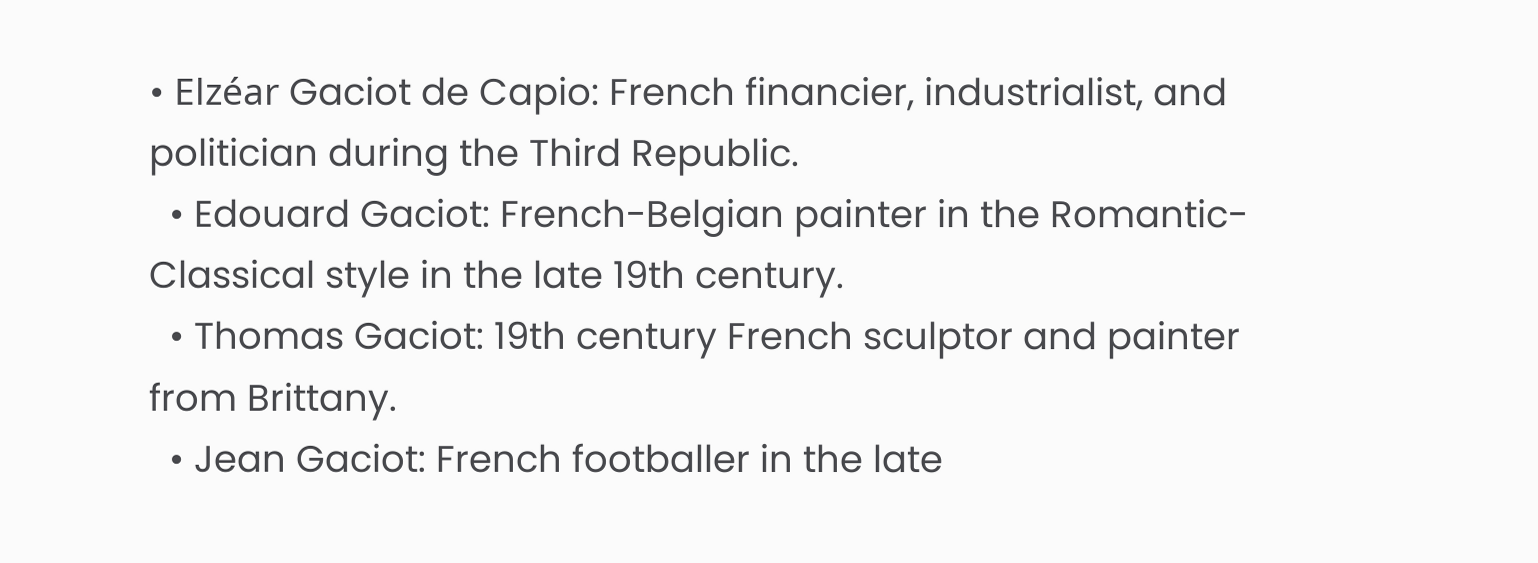• Elzéar Gaciot de Capio: French financier, industrialist, and politician during the Third Republic.
  • Edouard Gaciot: French-Belgian painter in the Romantic-Classical style in the late 19th century.
  • Thomas Gaciot: 19th century French sculptor and painter from Brittany.
  • Jean Gaciot: French footballer in the late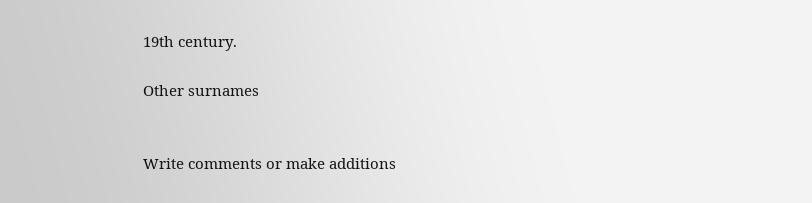19th century.

Other surnames


Write comments or make additions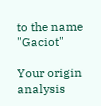to the name "Gaciot"

Your origin analysis